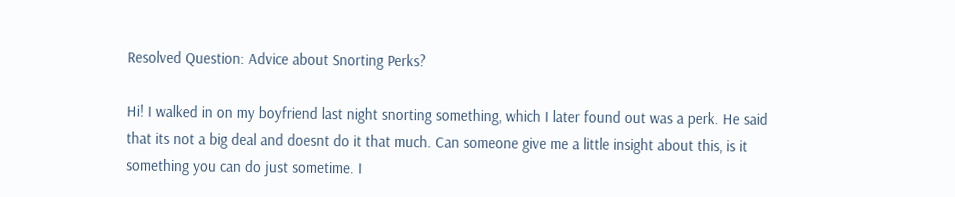Resolved Question: Advice about Snorting Perks?

Hi! I walked in on my boyfriend last night snorting something, which I later found out was a perk. He said that its not a big deal and doesnt do it that much. Can someone give me a little insight about this, is it something you can do just sometime. I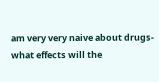am very very naive about drugs- what effects will the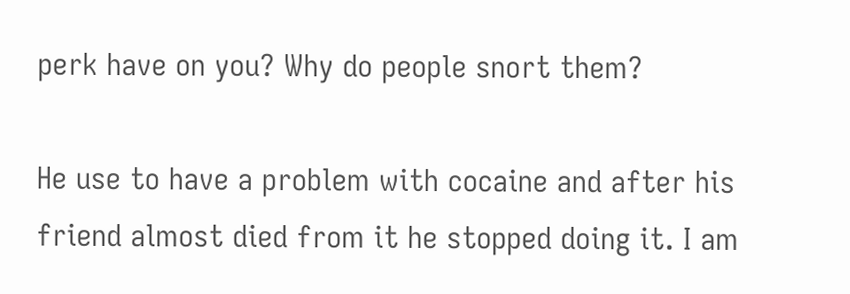perk have on you? Why do people snort them?

He use to have a problem with cocaine and after his friend almost died from it he stopped doing it. I am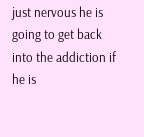just nervous he is going to get back into the addiction if he is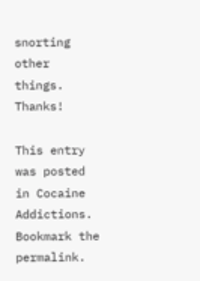snorting other things. Thanks!

This entry was posted in Cocaine Addictions. Bookmark the permalink.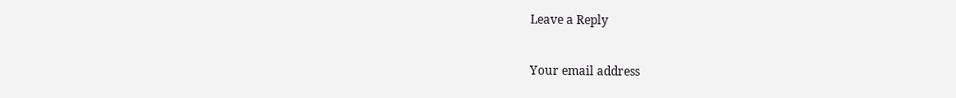Leave a Reply

Your email address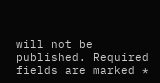will not be published. Required fields are marked *